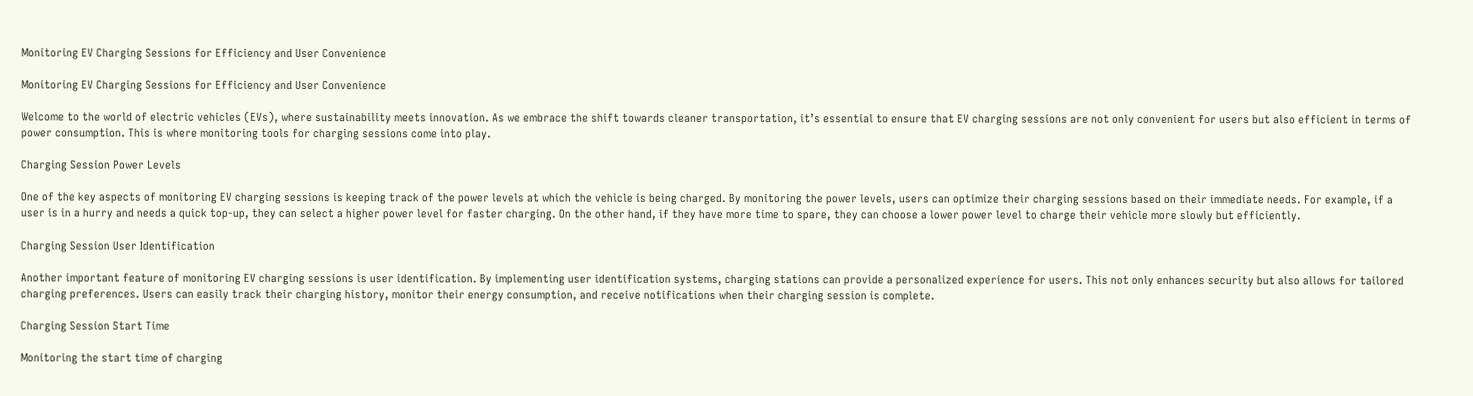Monitoring EV Charging Sessions for Efficiency and User Convenience

Monitoring EV Charging Sessions for Efficiency and User Convenience

Welcome to the world of electric vehicles (EVs), where sustainability meets innovation. As we embrace the shift towards cleaner transportation, it’s essential to ensure that EV charging sessions are not only convenient for users but also efficient in terms of power consumption. This is where monitoring tools for charging sessions come into play.

Charging Session Power Levels

One of the key aspects of monitoring EV charging sessions is keeping track of the power levels at which the vehicle is being charged. By monitoring the power levels, users can optimize their charging sessions based on their immediate needs. For example, if a user is in a hurry and needs a quick top-up, they can select a higher power level for faster charging. On the other hand, if they have more time to spare, they can choose a lower power level to charge their vehicle more slowly but efficiently.

Charging Session User Identification

Another important feature of monitoring EV charging sessions is user identification. By implementing user identification systems, charging stations can provide a personalized experience for users. This not only enhances security but also allows for tailored charging preferences. Users can easily track their charging history, monitor their energy consumption, and receive notifications when their charging session is complete.

Charging Session Start Time

Monitoring the start time of charging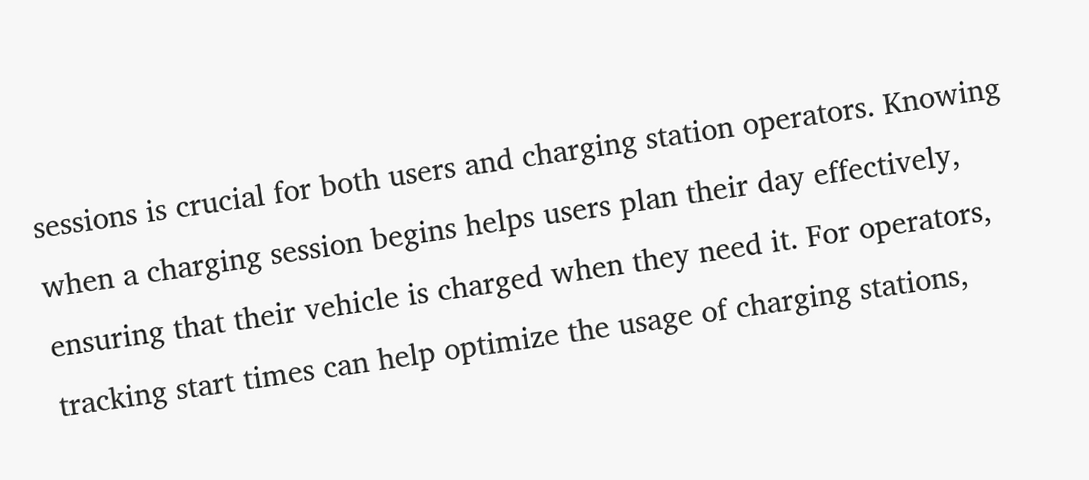sessions is crucial for both users and charging station operators. Knowing when a charging session begins helps users plan their day effectively, ensuring that their vehicle is charged when they need it. For operators, tracking start times can help optimize the usage of charging stations,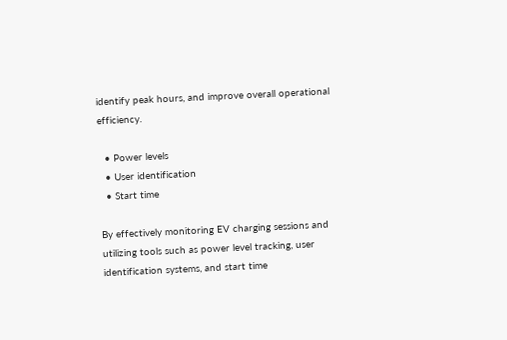identify peak hours, and improve overall operational efficiency.

  • Power levels
  • User identification
  • Start time

By effectively monitoring EV charging sessions and utilizing tools such as power level tracking, user identification systems, and start time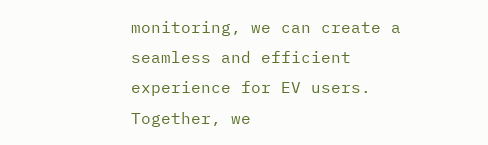monitoring, we can create a seamless and efficient experience for EV users. Together, we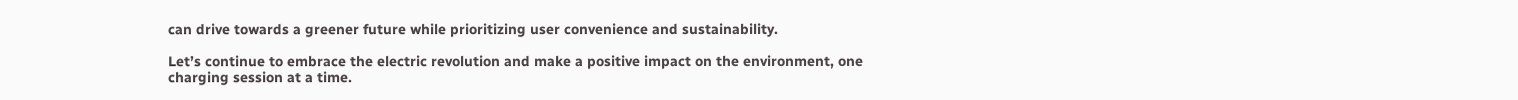can drive towards a greener future while prioritizing user convenience and sustainability.

Let’s continue to embrace the electric revolution and make a positive impact on the environment, one charging session at a time.